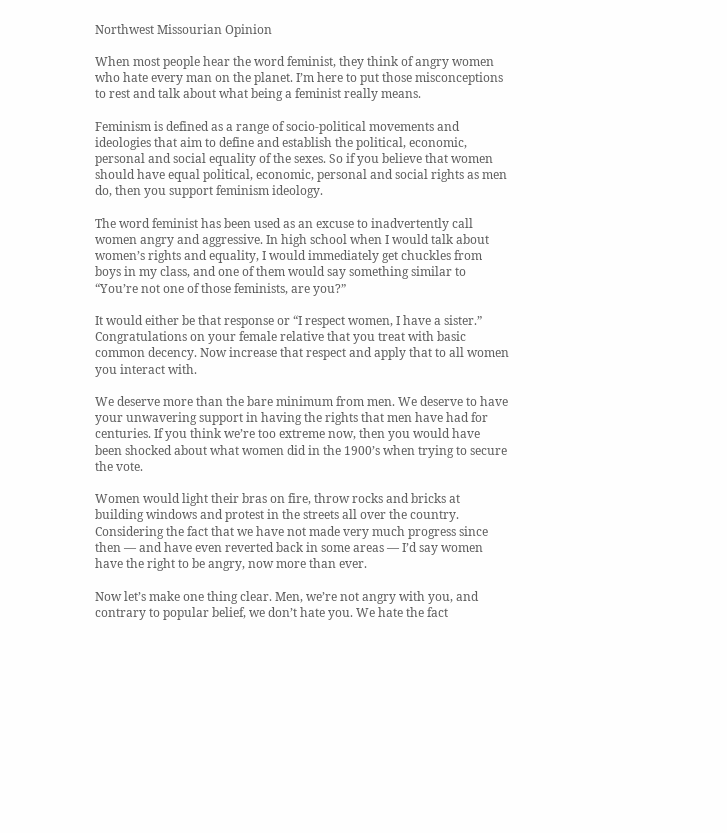Northwest Missourian Opinion

When most people hear the word feminist, they think of angry women who hate every man on the planet. I’m here to put those misconceptions to rest and talk about what being a feminist really means.

Feminism is defined as a range of socio-political movements and ideologies that aim to define and establish the political, economic, personal and social equality of the sexes. So if you believe that women should have equal political, economic, personal and social rights as men do, then you support feminism ideology.

The word feminist has been used as an excuse to inadvertently call women angry and aggressive. In high school when I would talk about women’s rights and equality, I would immediately get chuckles from boys in my class, and one of them would say something similar to “You’re not one of those feminists, are you?”

It would either be that response or “I respect women, I have a sister.” Congratulations on your female relative that you treat with basic common decency. Now increase that respect and apply that to all women you interact with.

We deserve more than the bare minimum from men. We deserve to have your unwavering support in having the rights that men have had for centuries. If you think we’re too extreme now, then you would have been shocked about what women did in the 1900’s when trying to secure the vote.

Women would light their bras on fire, throw rocks and bricks at building windows and protest in the streets all over the country. Considering the fact that we have not made very much progress since then — and have even reverted back in some areas — I’d say women have the right to be angry, now more than ever.

Now let’s make one thing clear. Men, we’re not angry with you, and contrary to popular belief, we don’t hate you. We hate the fact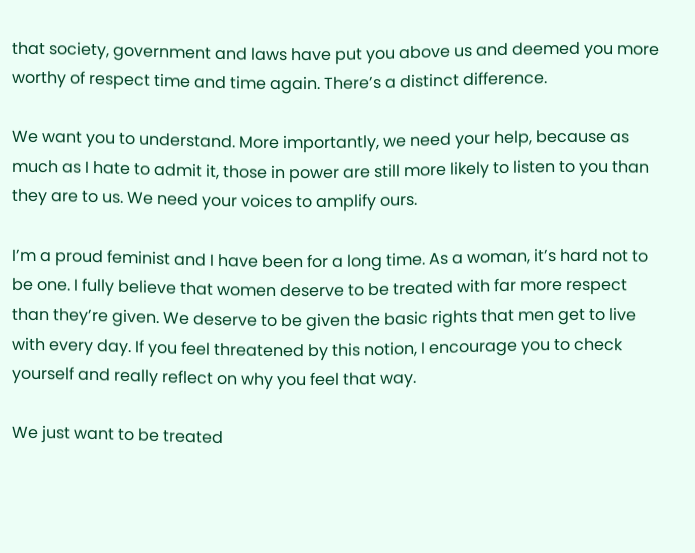that society, government and laws have put you above us and deemed you more worthy of respect time and time again. There’s a distinct difference.

We want you to understand. More importantly, we need your help, because as much as I hate to admit it, those in power are still more likely to listen to you than they are to us. We need your voices to amplify ours.

I’m a proud feminist and I have been for a long time. As a woman, it’s hard not to be one. I fully believe that women deserve to be treated with far more respect than they’re given. We deserve to be given the basic rights that men get to live with every day. If you feel threatened by this notion, I encourage you to check yourself and really reflect on why you feel that way.

We just want to be treated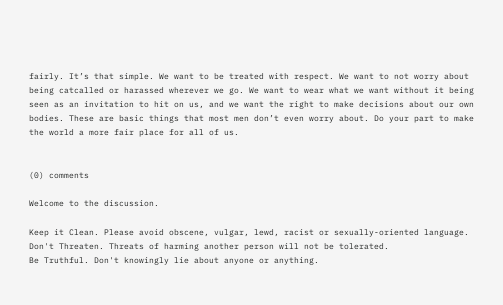fairly. It’s that simple. We want to be treated with respect. We want to not worry about being catcalled or harassed wherever we go. We want to wear what we want without it being seen as an invitation to hit on us, and we want the right to make decisions about our own bodies. These are basic things that most men don’t even worry about. Do your part to make the world a more fair place for all of us.


(0) comments

Welcome to the discussion.

Keep it Clean. Please avoid obscene, vulgar, lewd, racist or sexually-oriented language.
Don't Threaten. Threats of harming another person will not be tolerated.
Be Truthful. Don't knowingly lie about anyone or anything.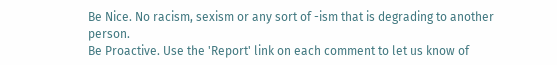Be Nice. No racism, sexism or any sort of -ism that is degrading to another person.
Be Proactive. Use the 'Report' link on each comment to let us know of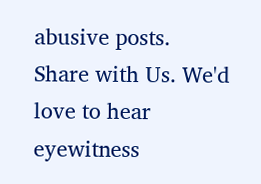abusive posts.
Share with Us. We'd love to hear eyewitness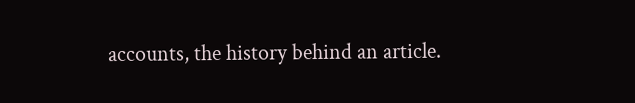accounts, the history behind an article.